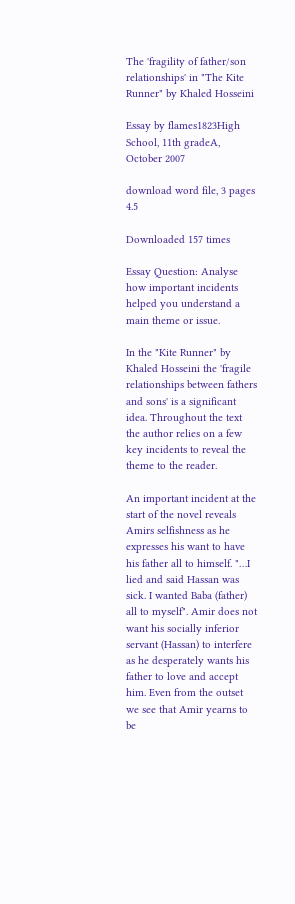The 'fragility of father/son relationships' in "The Kite Runner" by Khaled Hosseini

Essay by flames1823High School, 11th gradeA, October 2007

download word file, 3 pages 4.5

Downloaded 157 times

Essay Question: Analyse how important incidents helped you understand a main theme or issue.

In the "Kite Runner" by Khaled Hosseini the 'fragile relationships between fathers and sons' is a significant idea. Throughout the text the author relies on a few key incidents to reveal the theme to the reader.

An important incident at the start of the novel reveals Amirs selfishness as he expresses his want to have his father all to himself. "…I lied and said Hassan was sick. I wanted Baba (father) all to myself". Amir does not want his socially inferior servant (Hassan) to interfere as he desperately wants his father to love and accept him. Even from the outset we see that Amir yearns to be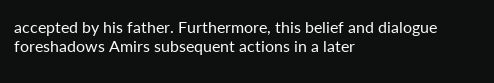accepted by his father. Furthermore, this belief and dialogue foreshadows Amirs subsequent actions in a later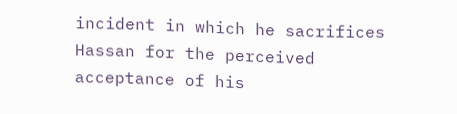incident in which he sacrifices Hassan for the perceived acceptance of his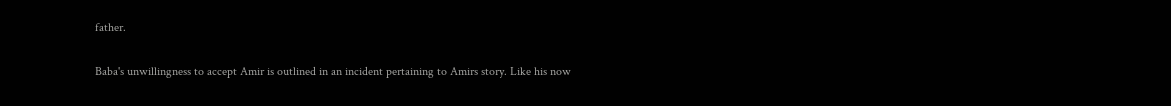father.

Baba's unwillingness to accept Amir is outlined in an incident pertaining to Amirs story. Like his now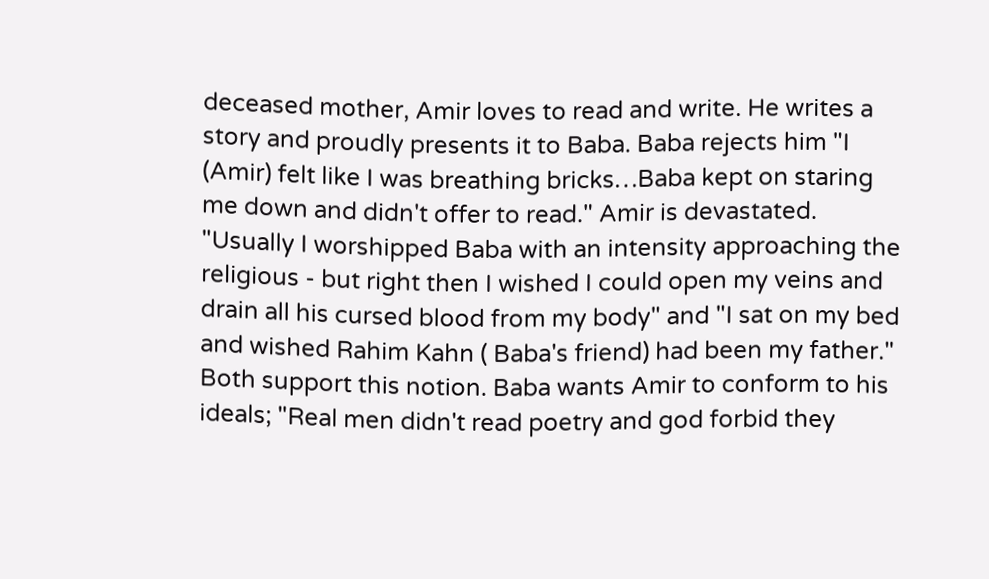deceased mother, Amir loves to read and write. He writes a story and proudly presents it to Baba. Baba rejects him "I (Amir) felt like I was breathing bricks…Baba kept on staring me down and didn't offer to read." Amir is devastated. "Usually I worshipped Baba with an intensity approaching the religious - but right then I wished I could open my veins and drain all his cursed blood from my body" and "I sat on my bed and wished Rahim Kahn ( Baba's friend) had been my father." Both support this notion. Baba wants Amir to conform to his ideals; "Real men didn't read poetry and god forbid they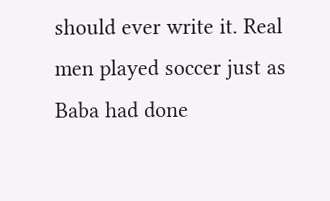should ever write it. Real men played soccer just as Baba had done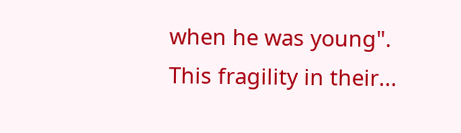when he was young". This fragility in their...